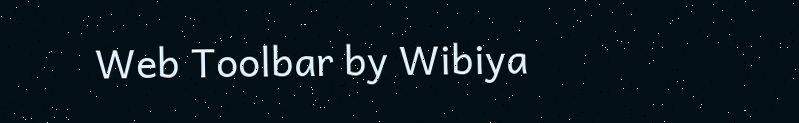Web Toolbar by Wibiya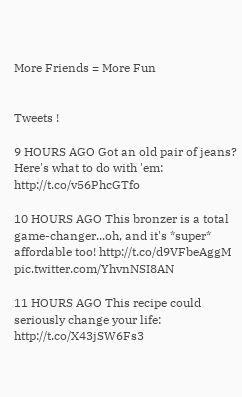More Friends = More Fun


Tweets !

9 HOURS AGO Got an old pair of jeans? Here's what to do with 'em: http://t.co/v56PhcGTfo

10 HOURS AGO This bronzer is a total game-changer...oh, and it's *super* affordable too! http://t.co/d9VFbeAggM pic.twitter.com/YhvnNSI8AN

11 HOURS AGO This recipe could seriously change your life: http://t.co/X43jSW6Fs3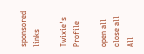sponsored links

Twixie's Profile

open all    close all
All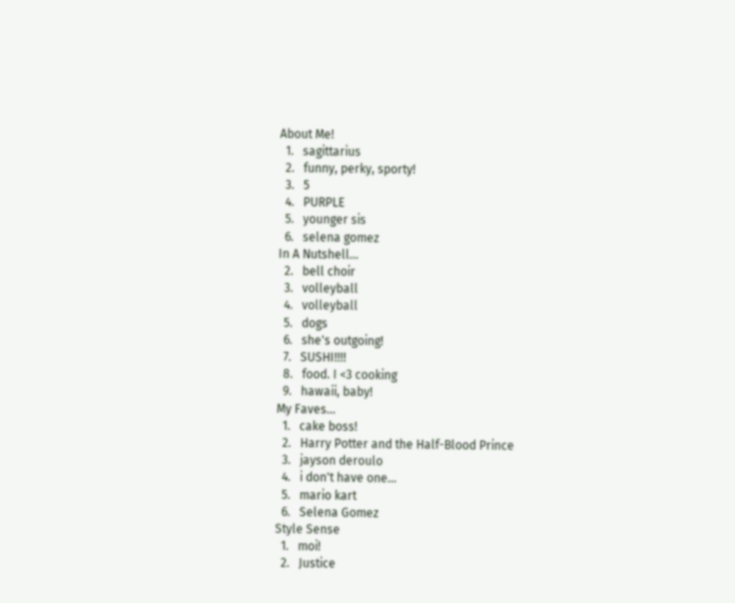About Me!
  1.   sagittarius
  2.   funny, perky, sporty!
  3.   5
  4.   PURPLE
  5.   younger sis
  6.   selena gomez
In A Nutshell...
  2.   bell choir
  3.   volleyball
  4.   volleyball
  5.   dogs
  6.   she's outgoing!
  7.   SUSHI!!!!
  8.   food. I <3 cooking
  9.   hawaii, baby!
My Faves…
  1.   cake boss!
  2.   Harry Potter and the Half-Blood Prince
  3.   jayson deroulo
  4.   i don't have one...
  5.   mario kart
  6.   Selena Gomez
Style Sense
  1.   moi!
  2.   Justice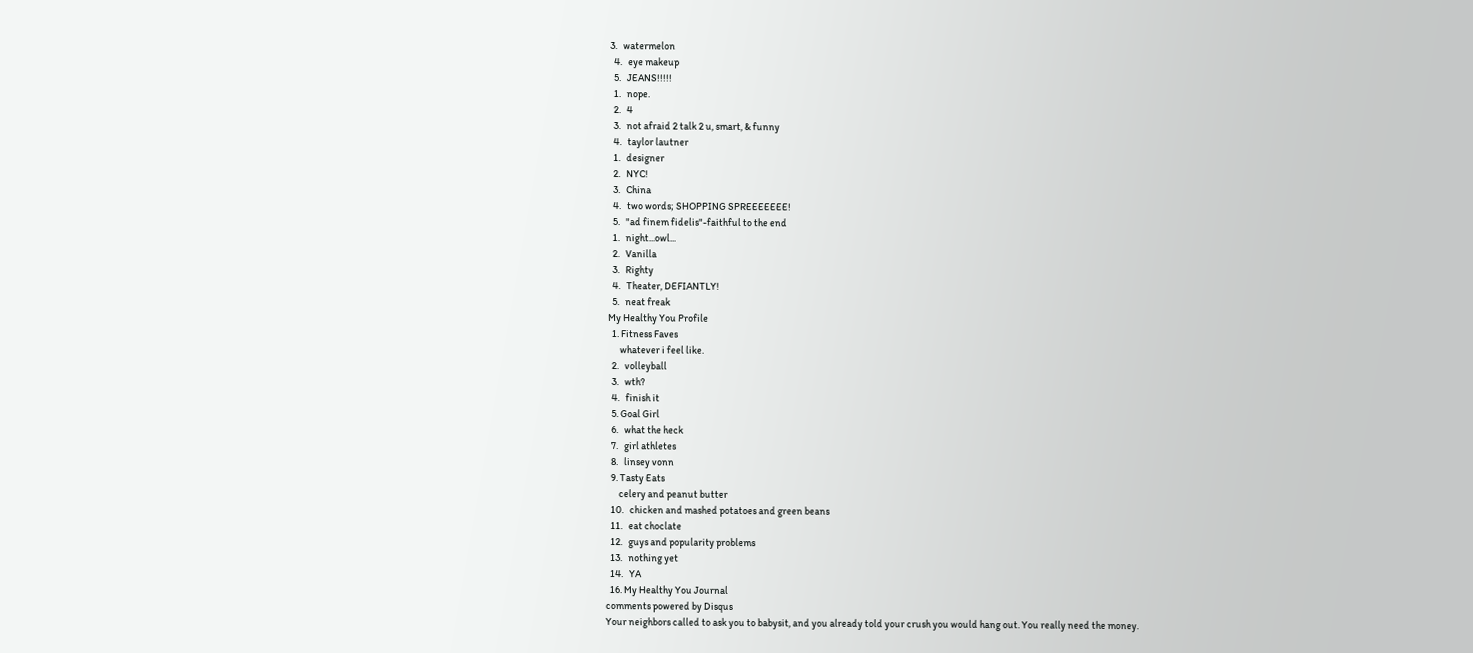3.   watermelon
  4.   eye makeup
  5.   JEANS!!!!!
  1.   nope.
  2.   4
  3.   not afraid 2 talk 2 u, smart, & funny
  4.   taylor lautner
  1.   designer
  2.   NYC!
  3.   China
  4.   two words; SHOPPING SPREEEEEEE!
  5.   "ad finem fidelis"-faithful to the end
  1.   night...owl...
  2.   Vanilla
  3.   Righty
  4.   Theater, DEFIANTLY!
  5.   neat freak
My Healthy You Profile
  1. Fitness Faves
      whatever i feel like.
  2.   volleyball
  3.   wth?
  4.   finish it
  5. Goal Girl
  6.   what the heck
  7.   girl athletes
  8.   linsey vonn
  9. Tasty Eats
      celery and peanut butter
  10.   chicken and mashed potatoes and green beans
  11.   eat choclate
  12.   guys and popularity problems
  13.   nothing yet
  14.   YA
  16. My Healthy You Journal
comments powered by Disqus
Your neighbors called to ask you to babysit, and you already told your crush you would hang out. You really need the money.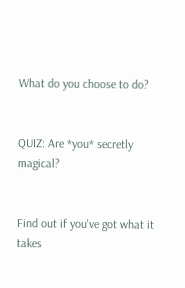What do you choose to do?


QUIZ: Are *you* secretly magical?


Find out if you've got what it takes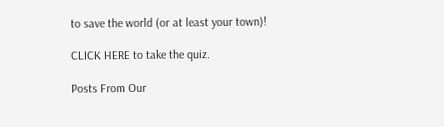to save the world (or at least your town)!

CLICK HERE to take the quiz.

Posts From Our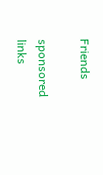Friends

sponsored links